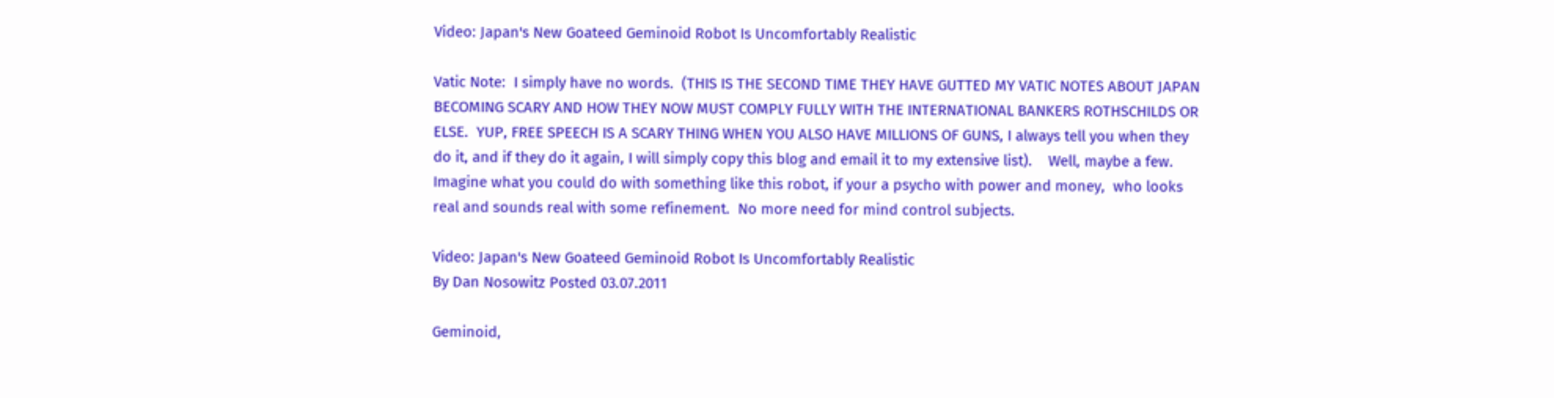Video: Japan's New Goateed Geminoid Robot Is Uncomfortably Realistic

Vatic Note:  I simply have no words.  (THIS IS THE SECOND TIME THEY HAVE GUTTED MY VATIC NOTES ABOUT JAPAN BECOMING SCARY AND HOW THEY NOW MUST COMPLY FULLY WITH THE INTERNATIONAL BANKERS ROTHSCHILDS OR ELSE.  YUP, FREE SPEECH IS A SCARY THING WHEN YOU ALSO HAVE MILLIONS OF GUNS, I always tell you when they do it, and if they do it again, I will simply copy this blog and email it to my extensive list).    Well, maybe a few.  Imagine what you could do with something like this robot, if your a psycho with power and money,  who looks real and sounds real with some refinement.  No more need for mind control subjects.

Video: Japan's New Goateed Geminoid Robot Is Uncomfortably Realistic
By Dan Nosowitz Posted 03.07.2011

Geminoid,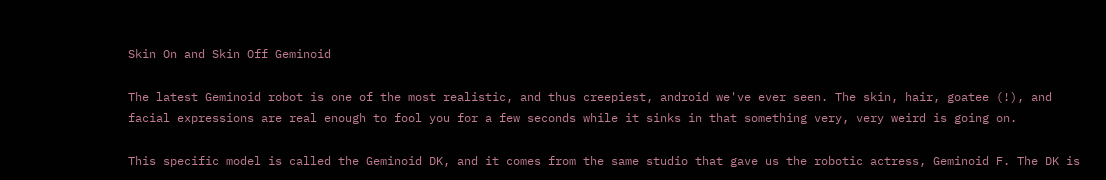Skin On and Skin Off Geminoid

The latest Geminoid robot is one of the most realistic, and thus creepiest, android we've ever seen. The skin, hair, goatee (!), and facial expressions are real enough to fool you for a few seconds while it sinks in that something very, very weird is going on.

This specific model is called the Geminoid DK, and it comes from the same studio that gave us the robotic actress, Geminoid F. The DK is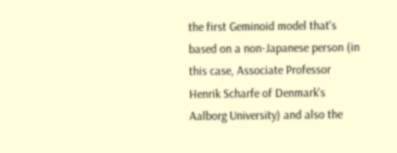the first Geminoid model that's based on a non-Japanese person (in this case, Associate Professor Henrik Scharfe of Denmark's Aalborg University) and also the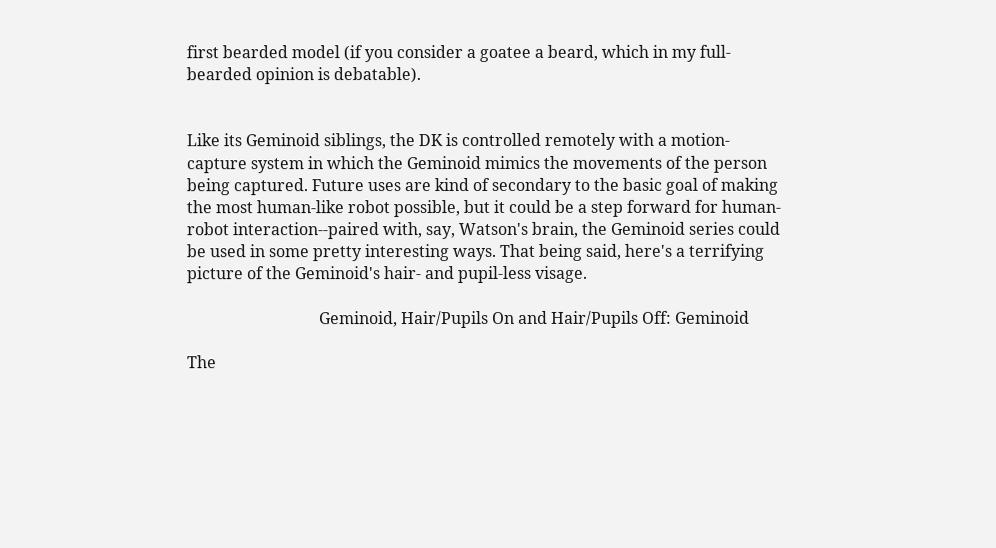first bearded model (if you consider a goatee a beard, which in my full-bearded opinion is debatable).


Like its Geminoid siblings, the DK is controlled remotely with a motion-capture system in which the Geminoid mimics the movements of the person being captured. Future uses are kind of secondary to the basic goal of making the most human-like robot possible, but it could be a step forward for human-robot interaction--paired with, say, Watson's brain, the Geminoid series could be used in some pretty interesting ways. That being said, here's a terrifying picture of the Geminoid's hair- and pupil-less visage.

                                 Geminoid, Hair/Pupils On and Hair/Pupils Off: Geminoid

The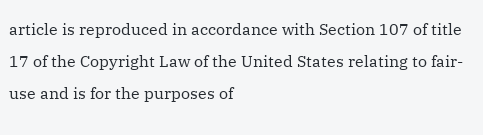article is reproduced in accordance with Section 107 of title 17 of the Copyright Law of the United States relating to fair-use and is for the purposes of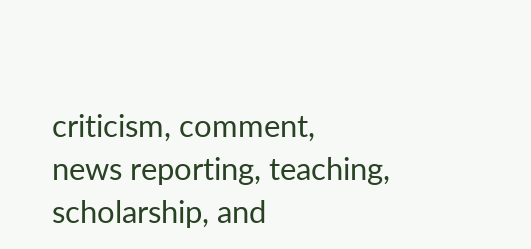criticism, comment, news reporting, teaching, scholarship, and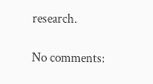research.

No comments: